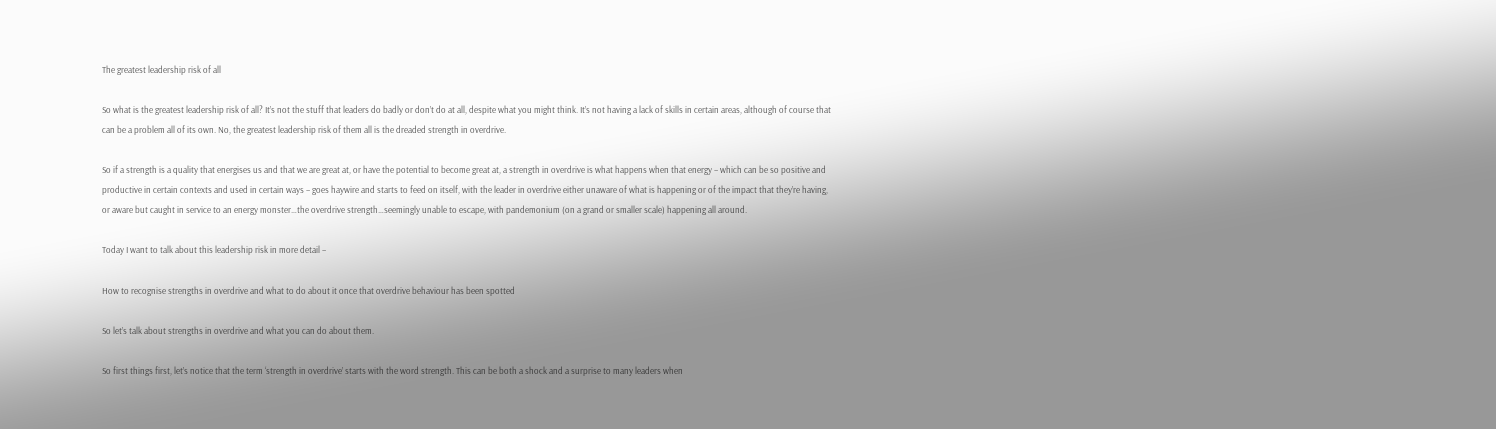The greatest leadership risk of all

So what is the greatest leadership risk of all? It’s not the stuff that leaders do badly or don’t do at all, despite what you might think. It’s not having a lack of skills in certain areas, although of course that can be a problem all of its own. No, the greatest leadership risk of them all is the dreaded strength in overdrive.

So if a strength is a quality that energises us and that we are great at, or have the potential to become great at, a strength in overdrive is what happens when that energy – which can be so positive and productive in certain contexts and used in certain ways – goes haywire and starts to feed on itself, with the leader in overdrive either unaware of what is happening or of the impact that they’re having, or aware but caught in service to an energy monster…the overdrive strength…seemingly unable to escape, with pandemonium (on a grand or smaller scale) happening all around.

Today I want to talk about this leadership risk in more detail –

How to recognise strengths in overdrive and what to do about it once that overdrive behaviour has been spotted

So let’s talk about strengths in overdrive and what you can do about them.

So first things first, let’s notice that the term ‘strength in overdrive’ starts with the word strength. This can be both a shock and a surprise to many leaders when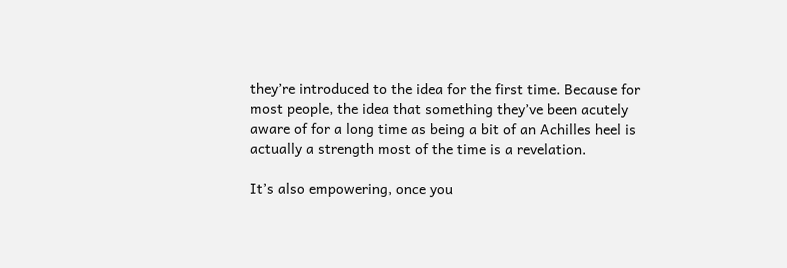they’re introduced to the idea for the first time. Because for most people, the idea that something they’ve been acutely aware of for a long time as being a bit of an Achilles heel is actually a strength most of the time is a revelation.

It’s also empowering, once you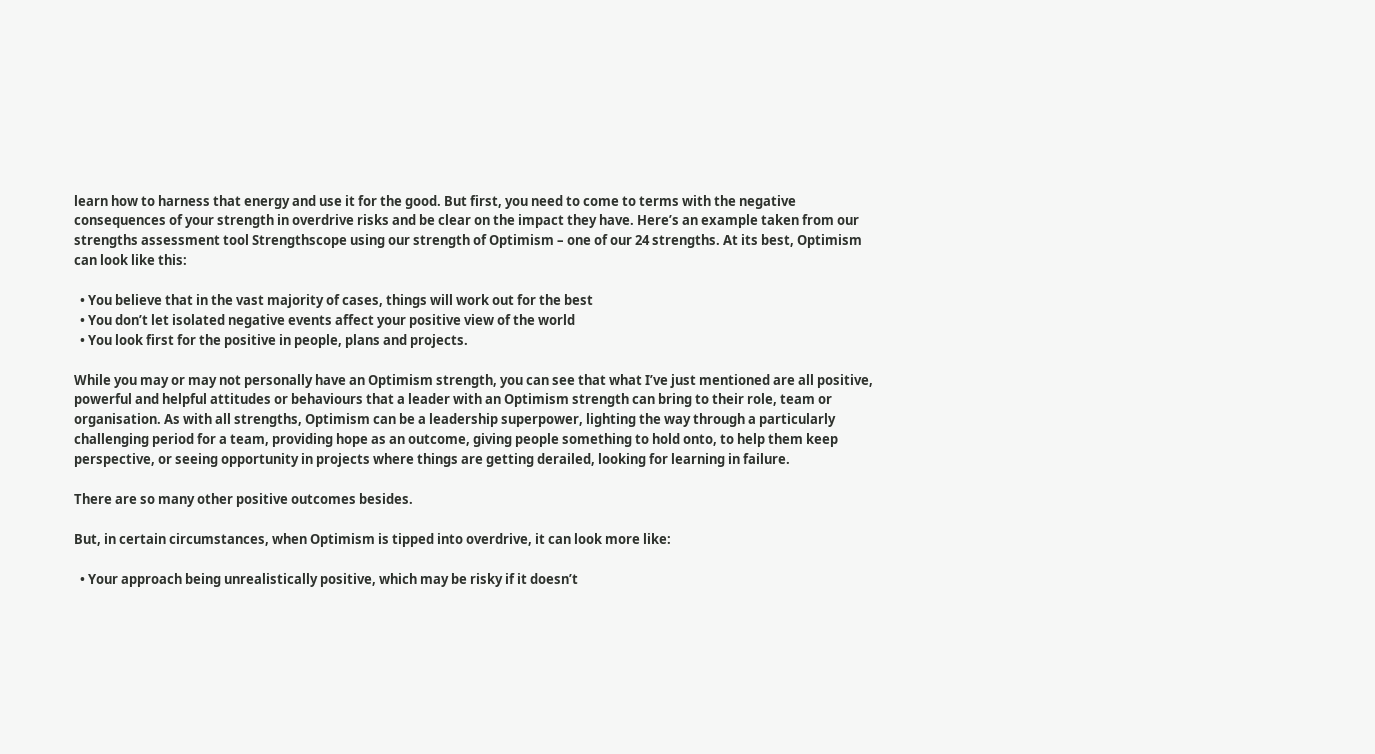learn how to harness that energy and use it for the good. But first, you need to come to terms with the negative consequences of your strength in overdrive risks and be clear on the impact they have. Here’s an example taken from our strengths assessment tool Strengthscope using our strength of Optimism – one of our 24 strengths. At its best, Optimism can look like this:

  • You believe that in the vast majority of cases, things will work out for the best
  • You don’t let isolated negative events affect your positive view of the world
  • You look first for the positive in people, plans and projects.

While you may or may not personally have an Optimism strength, you can see that what I’ve just mentioned are all positive, powerful and helpful attitudes or behaviours that a leader with an Optimism strength can bring to their role, team or organisation. As with all strengths, Optimism can be a leadership superpower, lighting the way through a particularly challenging period for a team, providing hope as an outcome, giving people something to hold onto, to help them keep perspective, or seeing opportunity in projects where things are getting derailed, looking for learning in failure.

There are so many other positive outcomes besides.

But, in certain circumstances, when Optimism is tipped into overdrive, it can look more like:

  • Your approach being unrealistically positive, which may be risky if it doesn’t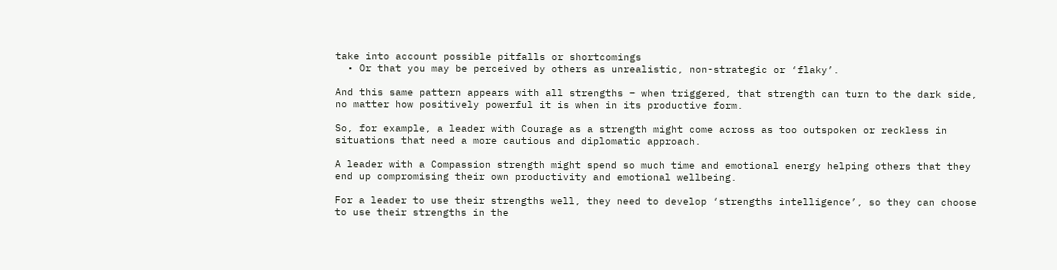take into account possible pitfalls or shortcomings
  • Or that you may be perceived by others as unrealistic, non-strategic or ‘flaky’.

And this same pattern appears with all strengths – when triggered, that strength can turn to the dark side, no matter how positively powerful it is when in its productive form.

So, for example, a leader with Courage as a strength might come across as too outspoken or reckless in situations that need a more cautious and diplomatic approach.

A leader with a Compassion strength might spend so much time and emotional energy helping others that they end up compromising their own productivity and emotional wellbeing.

For a leader to use their strengths well, they need to develop ‘strengths intelligence’, so they can choose to use their strengths in the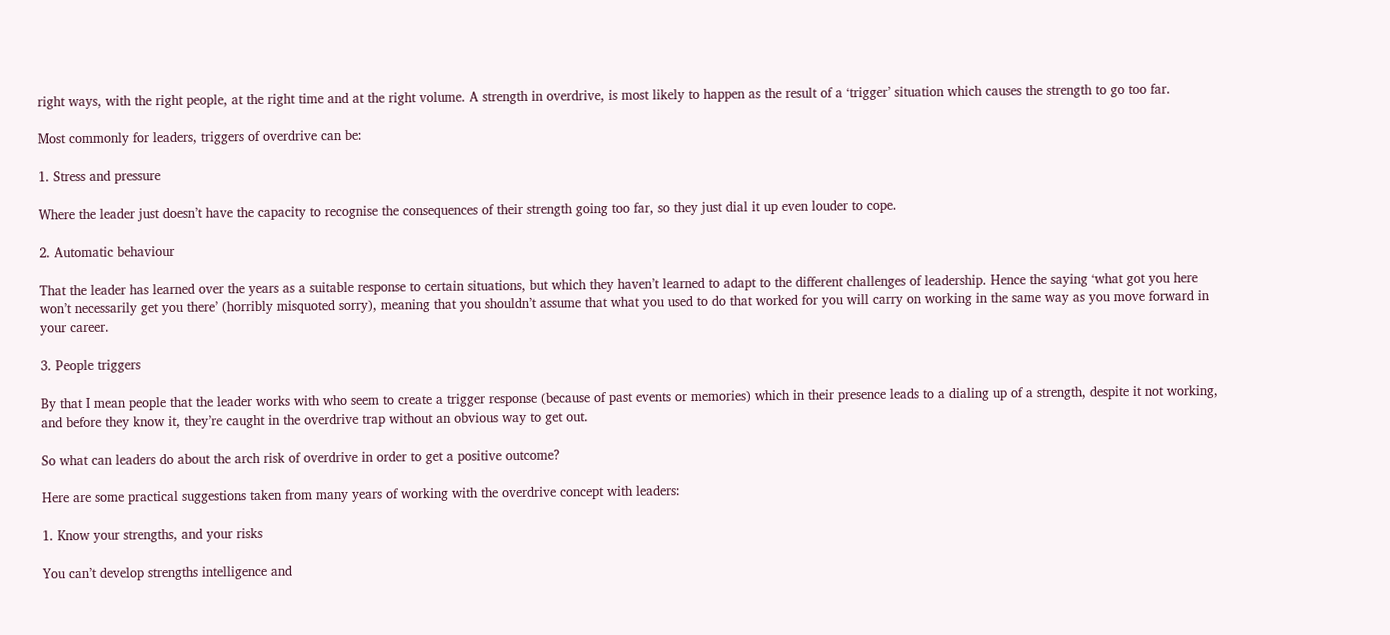right ways, with the right people, at the right time and at the right volume. A strength in overdrive, is most likely to happen as the result of a ‘trigger’ situation which causes the strength to go too far.

Most commonly for leaders, triggers of overdrive can be:

1. Stress and pressure

Where the leader just doesn’t have the capacity to recognise the consequences of their strength going too far, so they just dial it up even louder to cope.

2. Automatic behaviour

That the leader has learned over the years as a suitable response to certain situations, but which they haven’t learned to adapt to the different challenges of leadership. Hence the saying ‘what got you here won’t necessarily get you there’ (horribly misquoted sorry), meaning that you shouldn’t assume that what you used to do that worked for you will carry on working in the same way as you move forward in your career.

3. People triggers

By that I mean people that the leader works with who seem to create a trigger response (because of past events or memories) which in their presence leads to a dialing up of a strength, despite it not working, and before they know it, they’re caught in the overdrive trap without an obvious way to get out.

So what can leaders do about the arch risk of overdrive in order to get a positive outcome?

Here are some practical suggestions taken from many years of working with the overdrive concept with leaders:

1. Know your strengths, and your risks

You can’t develop strengths intelligence and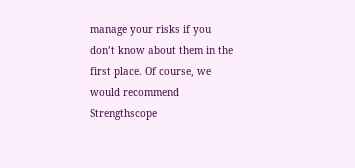manage your risks if you don’t know about them in the first place. Of course, we would recommend Strengthscope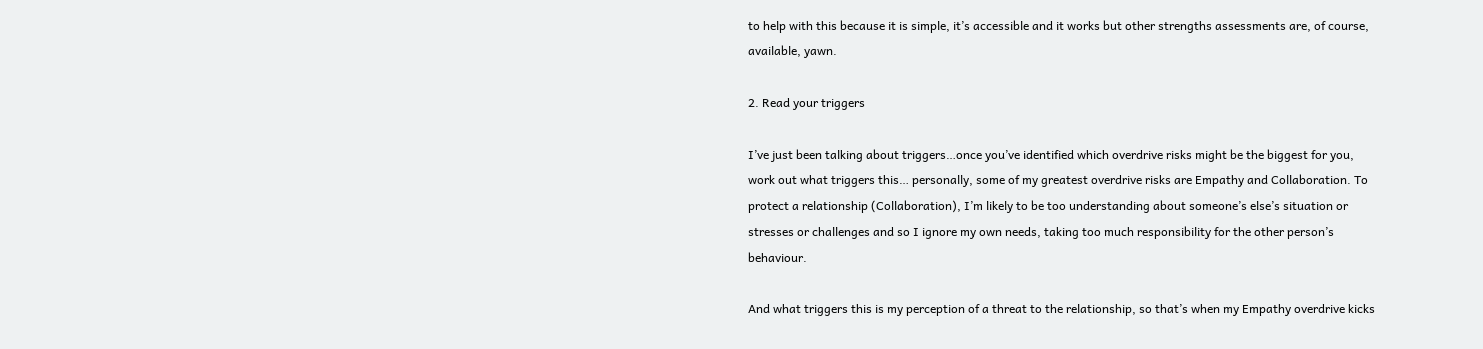to help with this because it is simple, it’s accessible and it works but other strengths assessments are, of course, available, yawn.

2. Read your triggers

I’ve just been talking about triggers…once you’ve identified which overdrive risks might be the biggest for you, work out what triggers this… personally, some of my greatest overdrive risks are Empathy and Collaboration. To protect a relationship (Collaboration), I’m likely to be too understanding about someone’s else’s situation or stresses or challenges and so I ignore my own needs, taking too much responsibility for the other person’s behaviour.

And what triggers this is my perception of a threat to the relationship, so that’s when my Empathy overdrive kicks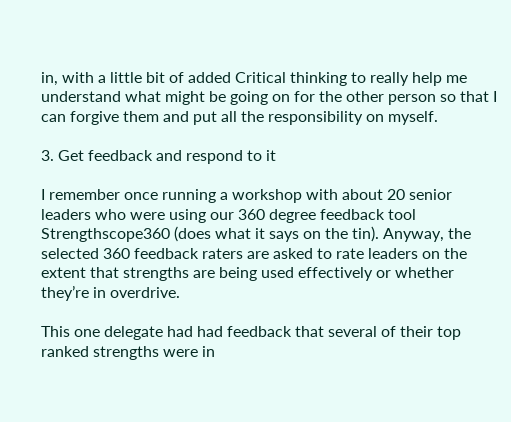in, with a little bit of added Critical thinking to really help me understand what might be going on for the other person so that I can forgive them and put all the responsibility on myself.

3. Get feedback and respond to it

I remember once running a workshop with about 20 senior leaders who were using our 360 degree feedback tool Strengthscope360 (does what it says on the tin). Anyway, the selected 360 feedback raters are asked to rate leaders on the extent that strengths are being used effectively or whether they’re in overdrive.

This one delegate had had feedback that several of their top ranked strengths were in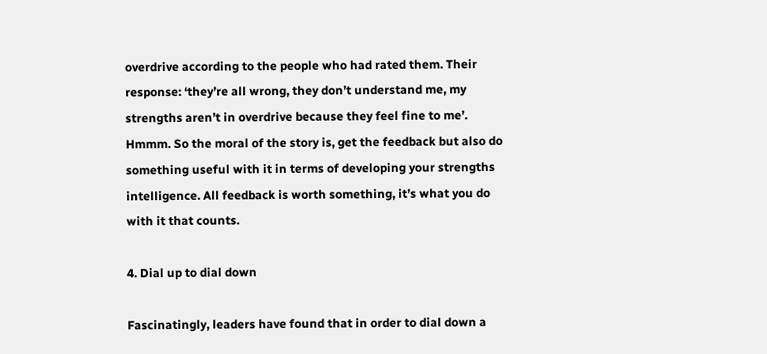overdrive according to the people who had rated them. Their response: ‘they’re all wrong, they don’t understand me, my strengths aren’t in overdrive because they feel fine to me’. Hmmm. So the moral of the story is, get the feedback but also do something useful with it in terms of developing your strengths intelligence. All feedback is worth something, it’s what you do with it that counts.

4. Dial up to dial down

Fascinatingly, leaders have found that in order to dial down a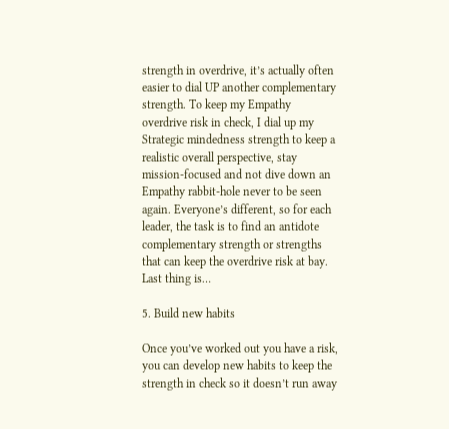strength in overdrive, it’s actually often easier to dial UP another complementary strength. To keep my Empathy overdrive risk in check, I dial up my Strategic mindedness strength to keep a realistic overall perspective, stay mission-focused and not dive down an Empathy rabbit-hole never to be seen again. Everyone’s different, so for each leader, the task is to find an antidote complementary strength or strengths that can keep the overdrive risk at bay. Last thing is…

5. Build new habits

Once you’ve worked out you have a risk, you can develop new habits to keep the strength in check so it doesn’t run away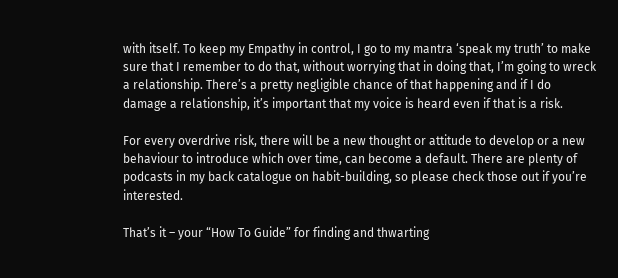with itself. To keep my Empathy in control, I go to my mantra ‘speak my truth’ to make sure that I remember to do that, without worrying that in doing that, I’m going to wreck a relationship. There’s a pretty negligible chance of that happening and if I do damage a relationship, it’s important that my voice is heard even if that is a risk.

For every overdrive risk, there will be a new thought or attitude to develop or a new behaviour to introduce which over time, can become a default. There are plenty of podcasts in my back catalogue on habit-building, so please check those out if you’re interested.

That’s it – your “How To Guide” for finding and thwarting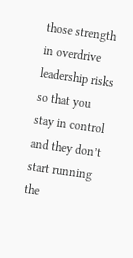those strength in overdrive leadership risks so that you stay in control and they don’t start running the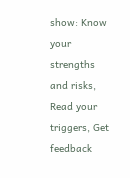show: Know your strengths and risks, Read your triggers, Get feedback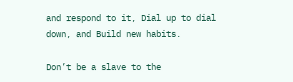and respond to it, Dial up to dial down, and Build new habits.

Don’t be a slave to the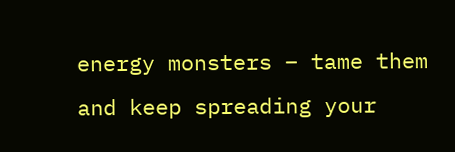energy monsters – tame them and keep spreading your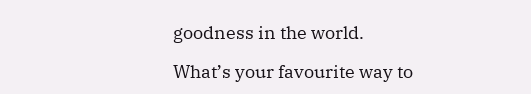goodness in the world.

What’s your favourite way to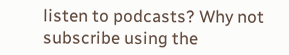listen to podcasts? Why not subscribe using the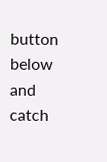button below and catch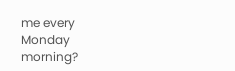me every Monday morning?